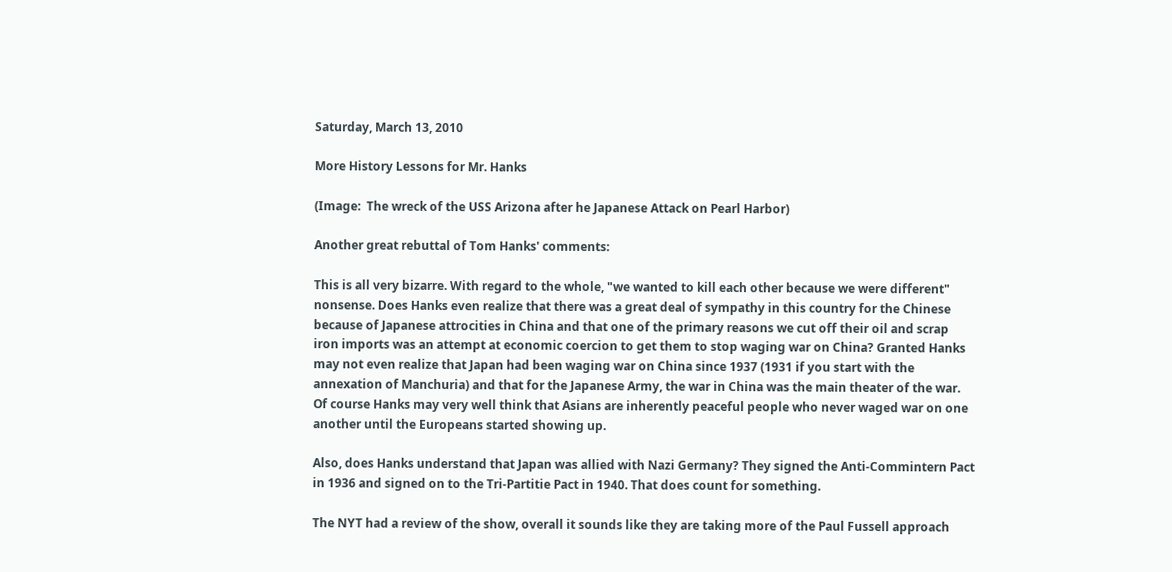Saturday, March 13, 2010

More History Lessons for Mr. Hanks

(Image:  The wreck of the USS Arizona after he Japanese Attack on Pearl Harbor)

Another great rebuttal of Tom Hanks' comments:

This is all very bizarre. With regard to the whole, "we wanted to kill each other because we were different" nonsense. Does Hanks even realize that there was a great deal of sympathy in this country for the Chinese because of Japanese attrocities in China and that one of the primary reasons we cut off their oil and scrap iron imports was an attempt at economic coercion to get them to stop waging war on China? Granted Hanks may not even realize that Japan had been waging war on China since 1937 (1931 if you start with the annexation of Manchuria) and that for the Japanese Army, the war in China was the main theater of the war. Of course Hanks may very well think that Asians are inherently peaceful people who never waged war on one another until the Europeans started showing up.

Also, does Hanks understand that Japan was allied with Nazi Germany? They signed the Anti-Commintern Pact in 1936 and signed on to the Tri-Partitie Pact in 1940. That does count for something.

The NYT had a review of the show, overall it sounds like they are taking more of the Paul Fussell approach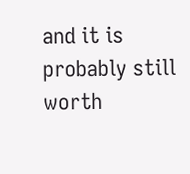and it is probably still worth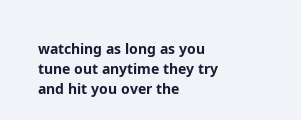watching as long as you tune out anytime they try and hit you over the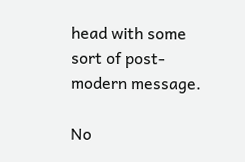head with some sort of post-modern message.

No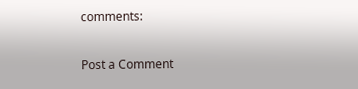comments:

Post a Comment